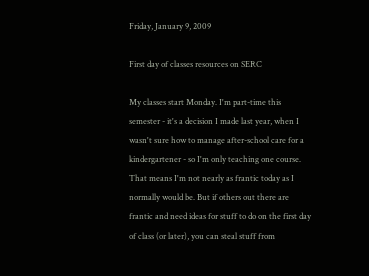Friday, January 9, 2009

First day of classes resources on SERC

My classes start Monday. I'm part-time this semester - it's a decision I made last year, when I wasn't sure how to manage after-school care for a kindergartener - so I'm only teaching one course. That means I'm not nearly as frantic today as I normally would be. But if others out there are frantic and need ideas for stuff to do on the first day of class (or later), you can steal stuff from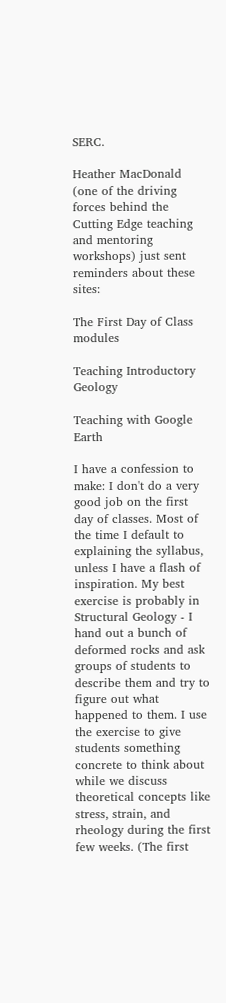SERC.

Heather MacDonald (one of the driving forces behind the Cutting Edge teaching and mentoring workshops) just sent reminders about these sites:

The First Day of Class modules

Teaching Introductory Geology

Teaching with Google Earth

I have a confession to make: I don't do a very good job on the first day of classes. Most of the time I default to explaining the syllabus, unless I have a flash of inspiration. My best exercise is probably in Structural Geology - I hand out a bunch of deformed rocks and ask groups of students to describe them and try to figure out what happened to them. I use the exercise to give students something concrete to think about while we discuss theoretical concepts like stress, strain, and rheology during the first few weeks. (The first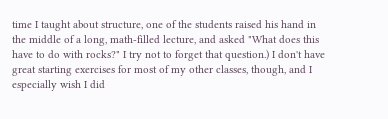time I taught about structure, one of the students raised his hand in the middle of a long, math-filled lecture, and asked "What does this have to do with rocks?" I try not to forget that question.) I don't have great starting exercises for most of my other classes, though, and I especially wish I did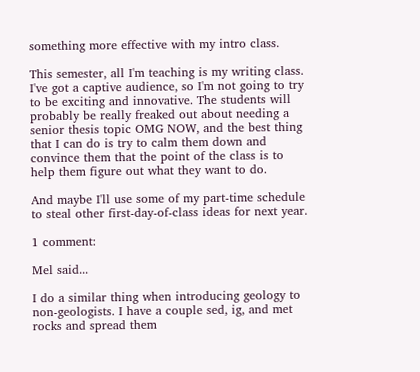something more effective with my intro class.

This semester, all I'm teaching is my writing class. I've got a captive audience, so I'm not going to try to be exciting and innovative. The students will probably be really freaked out about needing a senior thesis topic OMG NOW, and the best thing that I can do is try to calm them down and convince them that the point of the class is to help them figure out what they want to do.

And maybe I'll use some of my part-time schedule to steal other first-day-of-class ideas for next year.

1 comment:

Mel said...

I do a similar thing when introducing geology to non-geologists. I have a couple sed, ig, and met rocks and spread them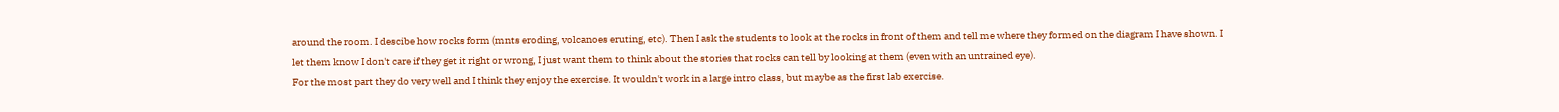around the room. I descibe how rocks form (mnts eroding, volcanoes eruting, etc). Then I ask the students to look at the rocks in front of them and tell me where they formed on the diagram I have shown. I let them know I don't care if they get it right or wrong, I just want them to think about the stories that rocks can tell by looking at them (even with an untrained eye).
For the most part they do very well and I think they enjoy the exercise. It wouldn't work in a large intro class, but maybe as the first lab exercise.